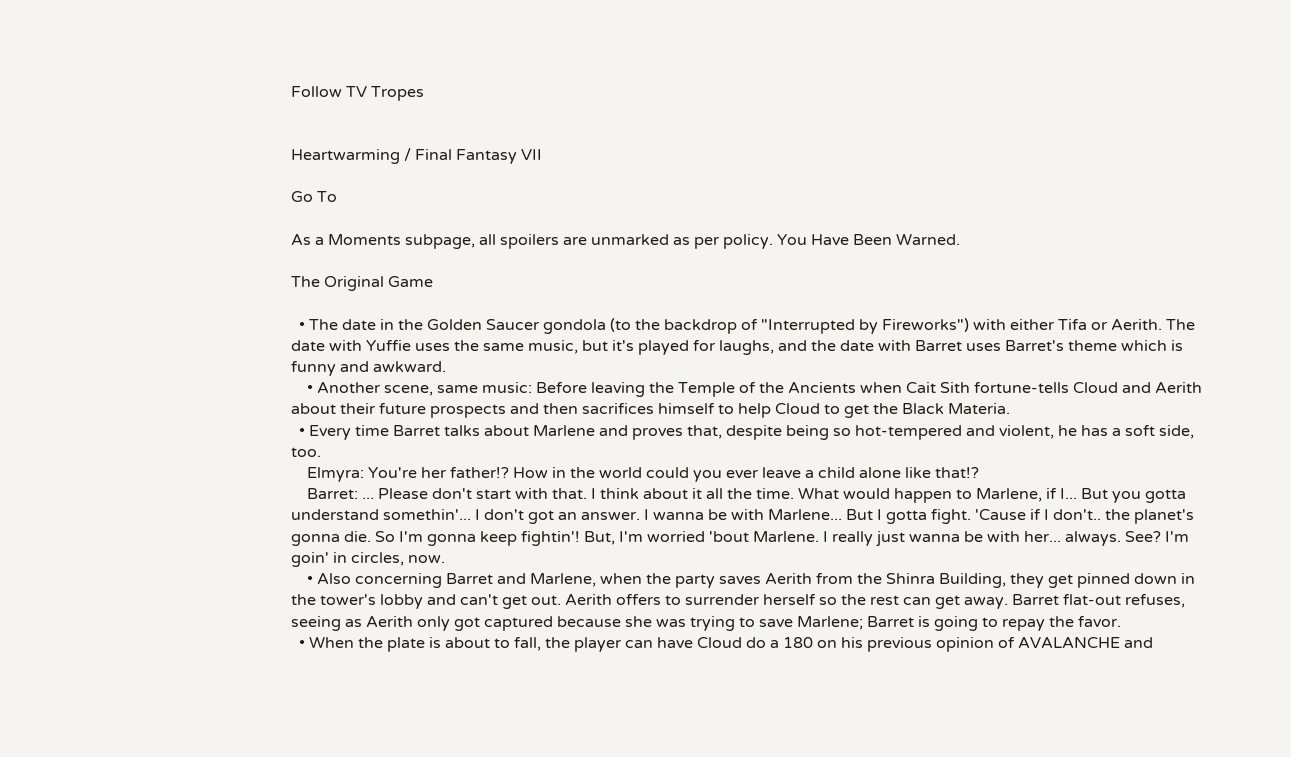Follow TV Tropes


Heartwarming / Final Fantasy VII

Go To

As a Moments subpage, all spoilers are unmarked as per policy. You Have Been Warned.

The Original Game

  • The date in the Golden Saucer gondola (to the backdrop of "Interrupted by Fireworks") with either Tifa or Aerith. The date with Yuffie uses the same music, but it's played for laughs, and the date with Barret uses Barret's theme which is funny and awkward.
    • Another scene, same music: Before leaving the Temple of the Ancients when Cait Sith fortune-tells Cloud and Aerith about their future prospects and then sacrifices himself to help Cloud to get the Black Materia.
  • Every time Barret talks about Marlene and proves that, despite being so hot-tempered and violent, he has a soft side, too.
    Elmyra: You're her father!? How in the world could you ever leave a child alone like that!?
    Barret: ... Please don't start with that. I think about it all the time. What would happen to Marlene, if I... But you gotta understand somethin'... I don't got an answer. I wanna be with Marlene... But I gotta fight. 'Cause if I don't.. the planet's gonna die. So I'm gonna keep fightin'! But, I'm worried 'bout Marlene. I really just wanna be with her... always. See? I'm goin' in circles, now.
    • Also concerning Barret and Marlene, when the party saves Aerith from the Shinra Building, they get pinned down in the tower's lobby and can't get out. Aerith offers to surrender herself so the rest can get away. Barret flat-out refuses, seeing as Aerith only got captured because she was trying to save Marlene; Barret is going to repay the favor.
  • When the plate is about to fall, the player can have Cloud do a 180 on his previous opinion of AVALANCHE and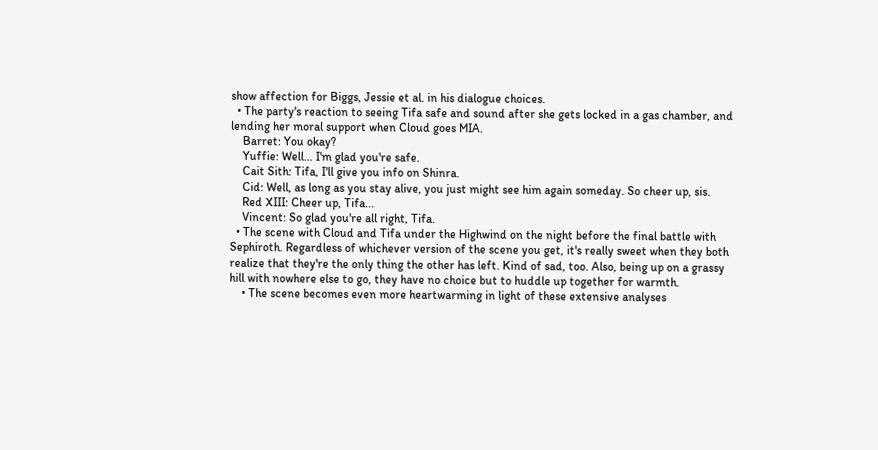show affection for Biggs, Jessie et al. in his dialogue choices.
  • The party's reaction to seeing Tifa safe and sound after she gets locked in a gas chamber, and lending her moral support when Cloud goes MIA.
    Barret: You okay?
    Yuffie: Well... I'm glad you're safe.
    Cait Sith: Tifa, I'll give you info on Shinra.
    Cid: Well, as long as you stay alive, you just might see him again someday. So cheer up, sis.
    Red XIII: Cheer up, Tifa...
    Vincent: So glad you're all right, Tifa.
  • The scene with Cloud and Tifa under the Highwind on the night before the final battle with Sephiroth. Regardless of whichever version of the scene you get, it's really sweet when they both realize that they're the only thing the other has left. Kind of sad, too. Also, being up on a grassy hill with nowhere else to go, they have no choice but to huddle up together for warmth.
    • The scene becomes even more heartwarming in light of these extensive analyses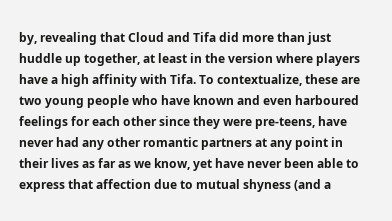by, revealing that Cloud and Tifa did more than just huddle up together, at least in the version where players have a high affinity with Tifa. To contextualize, these are two young people who have known and even harboured feelings for each other since they were pre-teens, have never had any other romantic partners at any point in their lives as far as we know, yet have never been able to express that affection due to mutual shyness (and a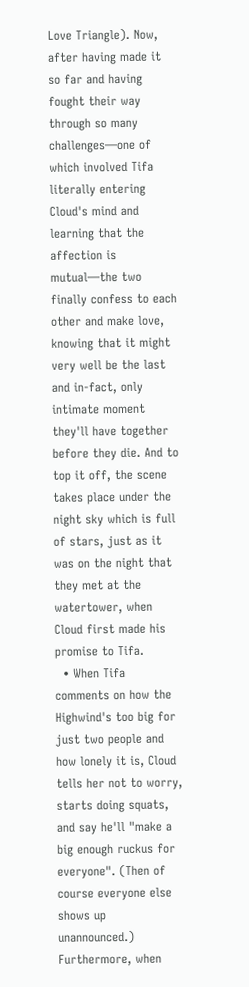Love Triangle). Now, after having made it so far and having fought their way through so many challenges—one of which involved Tifa literally entering Cloud's mind and learning that the affection is mutual—the two finally confess to each other and make love, knowing that it might very well be the last and in-fact, only intimate moment they'll have together before they die. And to top it off, the scene takes place under the night sky which is full of stars, just as it was on the night that they met at the watertower, when Cloud first made his promise to Tifa.
  • When Tifa comments on how the Highwind's too big for just two people and how lonely it is, Cloud tells her not to worry, starts doing squats, and say he'll "make a big enough ruckus for everyone". (Then of course everyone else shows up unannounced.) Furthermore, when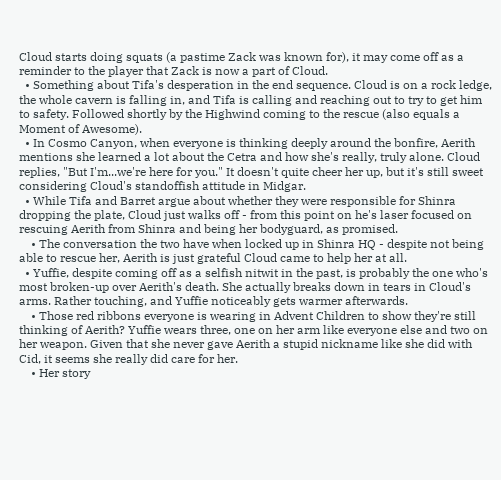Cloud starts doing squats (a pastime Zack was known for), it may come off as a reminder to the player that Zack is now a part of Cloud.
  • Something about Tifa's desperation in the end sequence. Cloud is on a rock ledge, the whole cavern is falling in, and Tifa is calling and reaching out to try to get him to safety. Followed shortly by the Highwind coming to the rescue (also equals a Moment of Awesome).
  • In Cosmo Canyon, when everyone is thinking deeply around the bonfire, Aerith mentions she learned a lot about the Cetra and how she's really, truly alone. Cloud replies, "But I'm...we're here for you." It doesn't quite cheer her up, but it's still sweet considering Cloud's standoffish attitude in Midgar.
  • While Tifa and Barret argue about whether they were responsible for Shinra dropping the plate, Cloud just walks off - from this point on he's laser focused on rescuing Aerith from Shinra and being her bodyguard, as promised.
    • The conversation the two have when locked up in Shinra HQ - despite not being able to rescue her, Aerith is just grateful Cloud came to help her at all.
  • Yuffie, despite coming off as a selfish nitwit in the past, is probably the one who's most broken-up over Aerith's death. She actually breaks down in tears in Cloud's arms. Rather touching, and Yuffie noticeably gets warmer afterwards.
    • Those red ribbons everyone is wearing in Advent Children to show they're still thinking of Aerith? Yuffie wears three, one on her arm like everyone else and two on her weapon. Given that she never gave Aerith a stupid nickname like she did with Cid, it seems she really did care for her.
    • Her story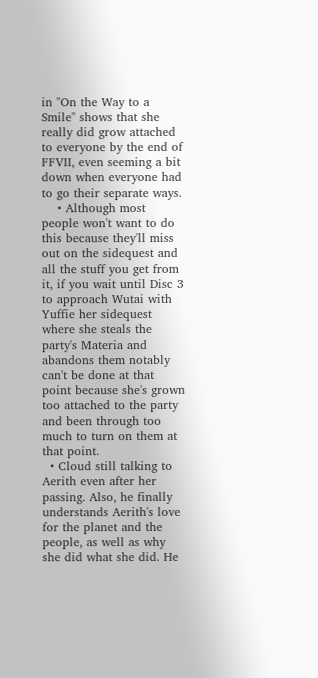in "On the Way to a Smile" shows that she really did grow attached to everyone by the end of FFVII, even seeming a bit down when everyone had to go their separate ways.
    • Although most people won't want to do this because they'll miss out on the sidequest and all the stuff you get from it, if you wait until Disc 3 to approach Wutai with Yuffie her sidequest where she steals the party's Materia and abandons them notably can't be done at that point because she's grown too attached to the party and been through too much to turn on them at that point.
  • Cloud still talking to Aerith even after her passing. Also, he finally understands Aerith's love for the planet and the people, as well as why she did what she did. He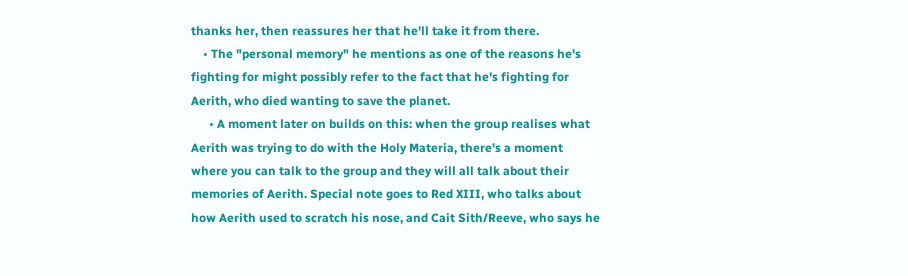thanks her, then reassures her that he'll take it from there.
    • The "personal memory" he mentions as one of the reasons he's fighting for might possibly refer to the fact that he's fighting for Aerith, who died wanting to save the planet.
      • A moment later on builds on this: when the group realises what Aerith was trying to do with the Holy Materia, there's a moment where you can talk to the group and they will all talk about their memories of Aerith. Special note goes to Red XIII, who talks about how Aerith used to scratch his nose, and Cait Sith/Reeve, who says he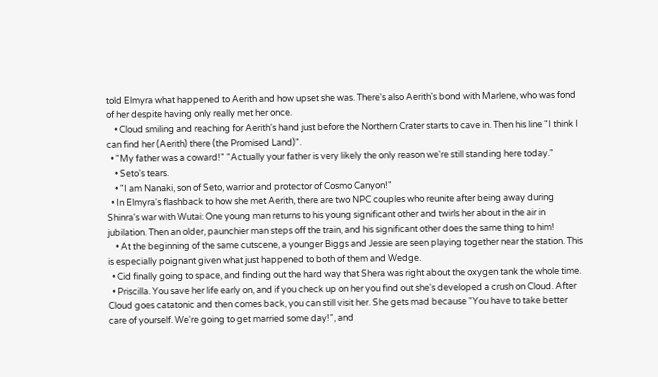told Elmyra what happened to Aerith and how upset she was. There's also Aerith's bond with Marlene, who was fond of her despite having only really met her once.
    • Cloud smiling and reaching for Aerith's hand just before the Northern Crater starts to cave in. Then his line "I think I can find her (Aerith) there (the Promised Land)".
  • "My father was a coward!" "Actually your father is very likely the only reason we're still standing here today."
    • Seto's tears.
    • "I am Nanaki, son of Seto, warrior and protector of Cosmo Canyon!"
  • In Elmyra's flashback to how she met Aerith, there are two NPC couples who reunite after being away during Shinra's war with Wutai: One young man returns to his young significant other and twirls her about in the air in jubilation. Then an older, paunchier man steps off the train, and his significant other does the same thing to him!
    • At the beginning of the same cutscene, a younger Biggs and Jessie are seen playing together near the station. This is especially poignant given what just happened to both of them and Wedge.
  • Cid finally going to space, and finding out the hard way that Shera was right about the oxygen tank the whole time.
  • Priscilla. You save her life early on, and if you check up on her you find out she's developed a crush on Cloud. After Cloud goes catatonic and then comes back, you can still visit her. She gets mad because "You have to take better care of yourself. We're going to get married some day!", and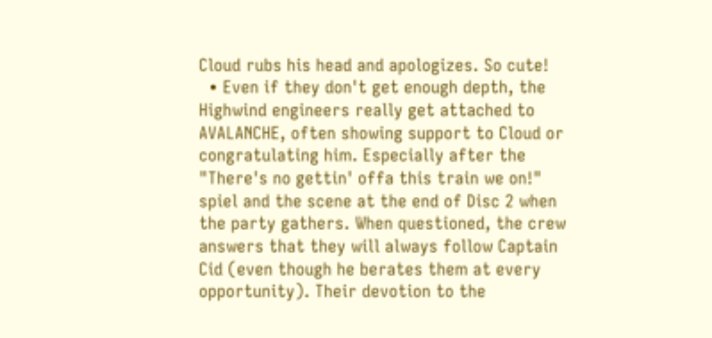Cloud rubs his head and apologizes. So cute!
  • Even if they don't get enough depth, the Highwind engineers really get attached to AVALANCHE, often showing support to Cloud or congratulating him. Especially after the "There's no gettin' offa this train we on!" spiel and the scene at the end of Disc 2 when the party gathers. When questioned, the crew answers that they will always follow Captain Cid (even though he berates them at every opportunity). Their devotion to the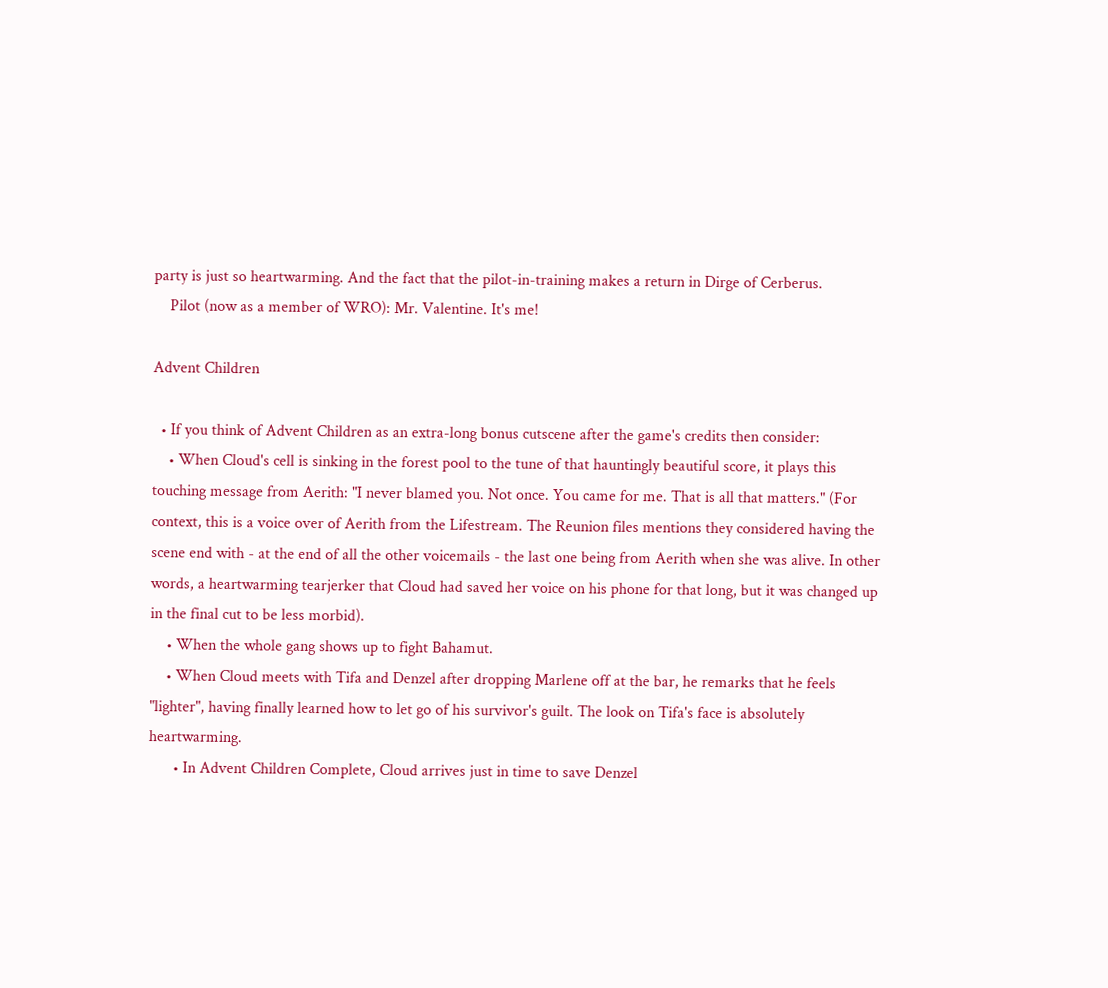party is just so heartwarming. And the fact that the pilot-in-training makes a return in Dirge of Cerberus.
    Pilot (now as a member of WRO): Mr. Valentine. It's me!

Advent Children

  • If you think of Advent Children as an extra-long bonus cutscene after the game's credits then consider:
    • When Cloud's cell is sinking in the forest pool to the tune of that hauntingly beautiful score, it plays this touching message from Aerith: "I never blamed you. Not once. You came for me. That is all that matters." (For context, this is a voice over of Aerith from the Lifestream. The Reunion files mentions they considered having the scene end with - at the end of all the other voicemails - the last one being from Aerith when she was alive. In other words, a heartwarming tearjerker that Cloud had saved her voice on his phone for that long, but it was changed up in the final cut to be less morbid).
    • When the whole gang shows up to fight Bahamut.
    • When Cloud meets with Tifa and Denzel after dropping Marlene off at the bar, he remarks that he feels "lighter", having finally learned how to let go of his survivor's guilt. The look on Tifa's face is absolutely heartwarming.
      • In Advent Children Complete, Cloud arrives just in time to save Denzel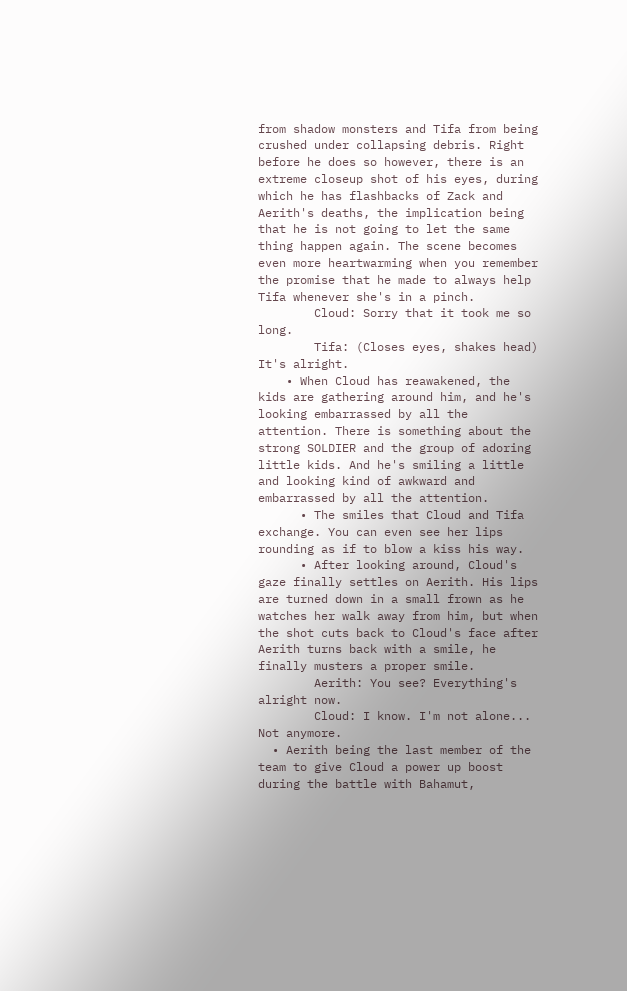from shadow monsters and Tifa from being crushed under collapsing debris. Right before he does so however, there is an extreme closeup shot of his eyes, during which he has flashbacks of Zack and Aerith's deaths, the implication being that he is not going to let the same thing happen again. The scene becomes even more heartwarming when you remember the promise that he made to always help Tifa whenever she's in a pinch.
        Cloud: Sorry that it took me so long.
        Tifa: (Closes eyes, shakes head) It's alright.
    • When Cloud has reawakened, the kids are gathering around him, and he's looking embarrassed by all the attention. There is something about the strong SOLDIER and the group of adoring little kids. And he's smiling a little and looking kind of awkward and embarrassed by all the attention.
      • The smiles that Cloud and Tifa exchange. You can even see her lips rounding as if to blow a kiss his way.
      • After looking around, Cloud's gaze finally settles on Aerith. His lips are turned down in a small frown as he watches her walk away from him, but when the shot cuts back to Cloud's face after Aerith turns back with a smile, he finally musters a proper smile.
        Aerith: You see? Everything's alright now.
        Cloud: I know. I'm not alone... Not anymore.
  • Aerith being the last member of the team to give Cloud a power up boost during the battle with Bahamut,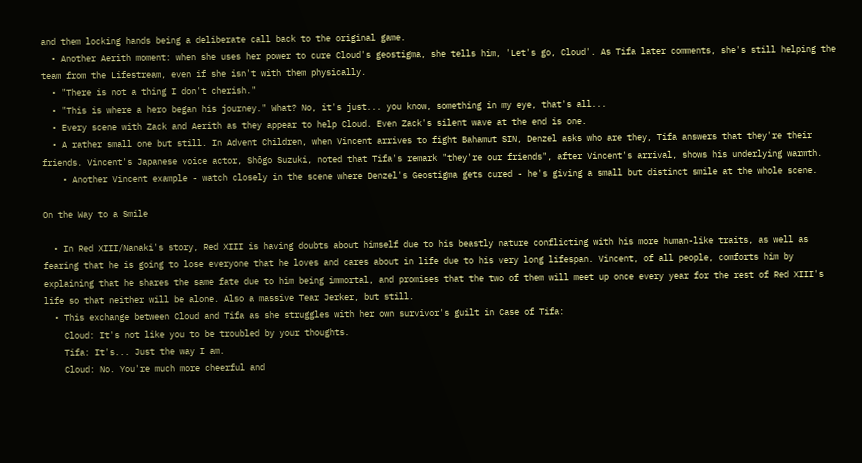and them locking hands being a deliberate call back to the original game.
  • Another Aerith moment: when she uses her power to cure Cloud's geostigma, she tells him, 'Let's go, Cloud'. As Tifa later comments, she's still helping the team from the Lifestream, even if she isn't with them physically.
  • "There is not a thing I don't cherish."
  • "This is where a hero began his journey." What? No, it's just... you know, something in my eye, that's all...
  • Every scene with Zack and Aerith as they appear to help Cloud. Even Zack's silent wave at the end is one.
  • A rather small one but still. In Advent Children, when Vincent arrives to fight Bahamut SIN, Denzel asks who are they, Tifa answers that they're their friends. Vincent's Japanese voice actor, Shōgo Suzuki, noted that Tifa's remark "they're our friends", after Vincent's arrival, shows his underlying warmth.
    • Another Vincent example - watch closely in the scene where Denzel's Geostigma gets cured - he's giving a small but distinct smile at the whole scene.

On the Way to a Smile

  • In Red XIII/Nanaki's story, Red XIII is having doubts about himself due to his beastly nature conflicting with his more human-like traits, as well as fearing that he is going to lose everyone that he loves and cares about in life due to his very long lifespan. Vincent, of all people, comforts him by explaining that he shares the same fate due to him being immortal, and promises that the two of them will meet up once every year for the rest of Red XIII's life so that neither will be alone. Also a massive Tear Jerker, but still.
  • This exchange between Cloud and Tifa as she struggles with her own survivor's guilt in Case of Tifa:
    Cloud: It's not like you to be troubled by your thoughts.
    Tifa: It's... Just the way I am.
    Cloud: No. You're much more cheerful and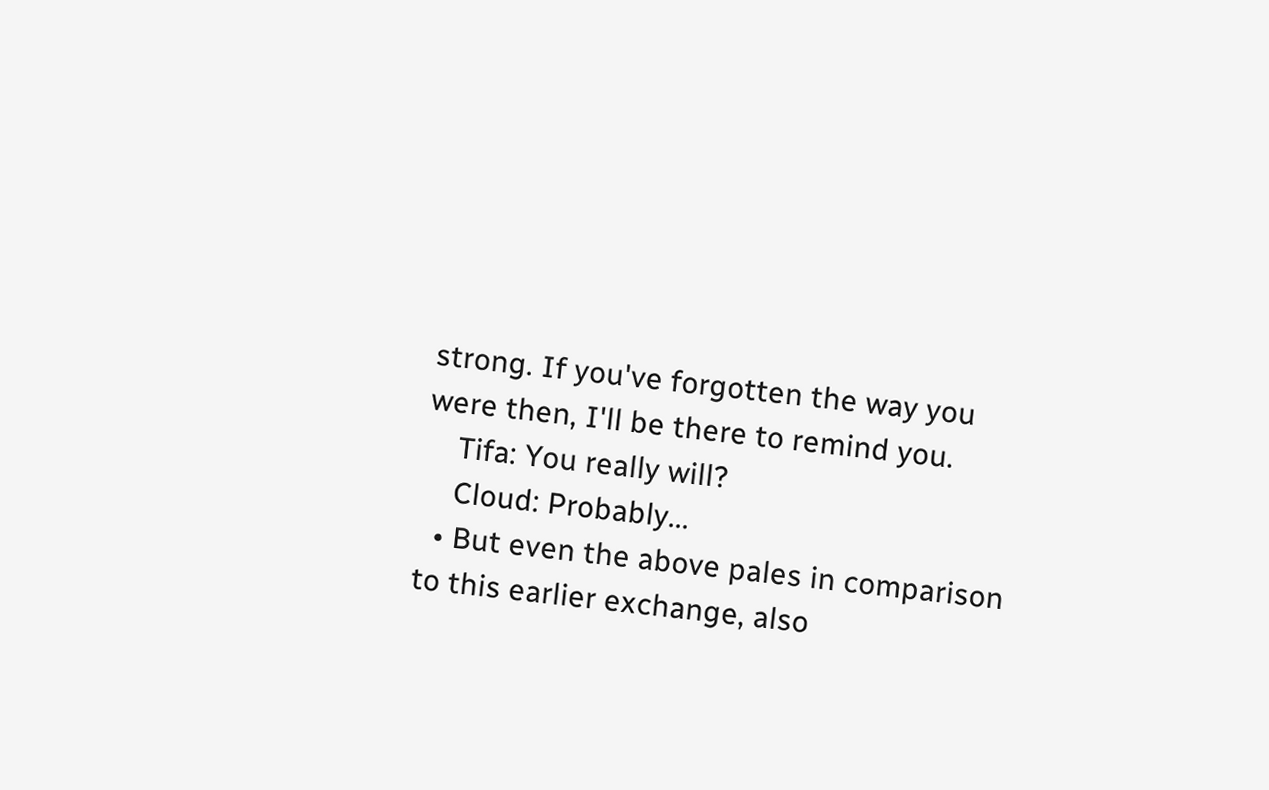strong. If you've forgotten the way you were then, I'll be there to remind you.
    Tifa: You really will?
    Cloud: Probably...
  • But even the above pales in comparison to this earlier exchange, also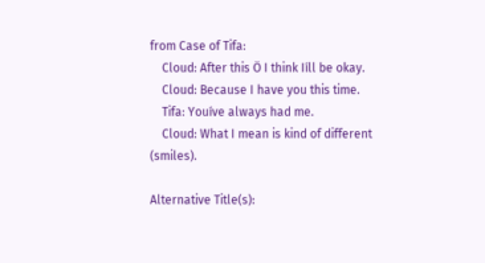from Case of Tifa:
    Cloud: After this Ö I think Iíll be okay.
    Cloud: Because I have you this time.
    Tifa: Youíve always had me.
    Cloud: What I mean is kind of different (smiles).

Alternative Title(s):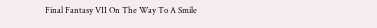Final Fantasy VII On The Way To A Smile